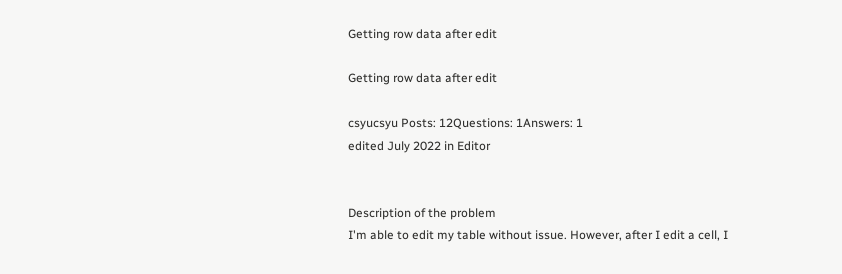Getting row data after edit

Getting row data after edit

csyucsyu Posts: 12Questions: 1Answers: 1
edited July 2022 in Editor


Description of the problem
I'm able to edit my table without issue. However, after I edit a cell, I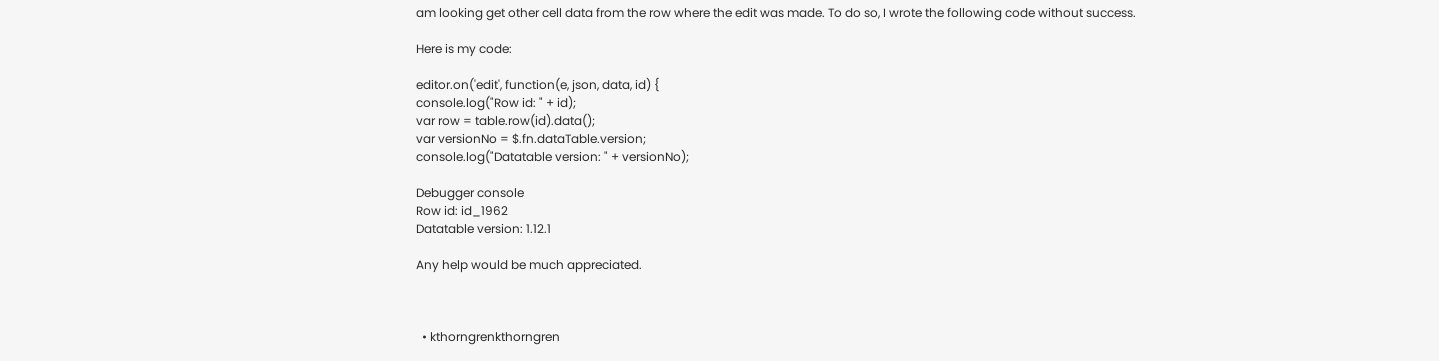am looking get other cell data from the row where the edit was made. To do so, I wrote the following code without success.

Here is my code:

editor.on('edit', function(e, json, data, id) {
console.log("Row id: " + id);
var row = table.row(id).data();
var versionNo = $.fn.dataTable.version;
console.log("Datatable version: " + versionNo);

Debugger console
Row id: id_1962
Datatable version: 1.12.1

Any help would be much appreciated.



  • kthorngrenkthorngren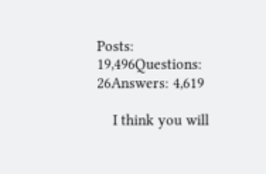Posts: 19,496Questions: 26Answers: 4,619

    I think you will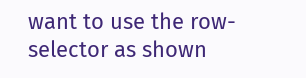want to use the row-selector as shown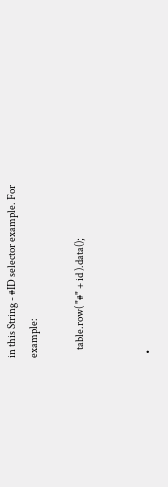in this String - #ID selector example. For example:

    table.row( "#" + id ).data();


  •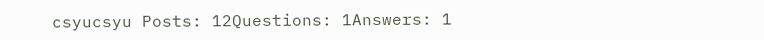csyucsyu Posts: 12Questions: 1Answers: 1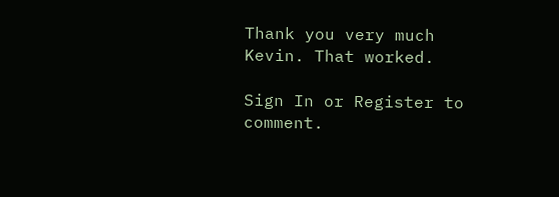Thank you very much Kevin. That worked.

Sign In or Register to comment.